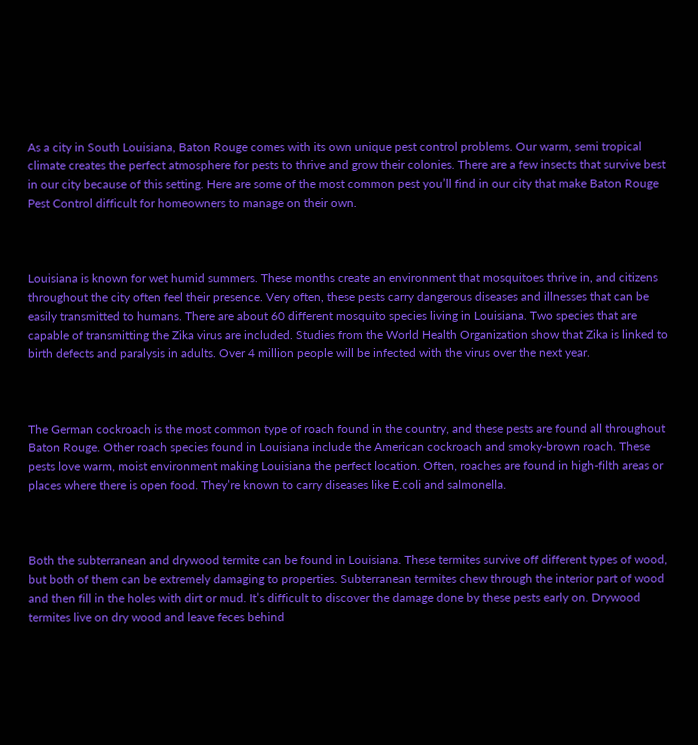As a city in South Louisiana, Baton Rouge comes with its own unique pest control problems. Our warm, semi tropical climate creates the perfect atmosphere for pests to thrive and grow their colonies. There are a few insects that survive best in our city because of this setting. Here are some of the most common pest you’ll find in our city that make Baton Rouge Pest Control difficult for homeowners to manage on their own.



Louisiana is known for wet humid summers. These months create an environment that mosquitoes thrive in, and citizens throughout the city often feel their presence. Very often, these pests carry dangerous diseases and illnesses that can be easily transmitted to humans. There are about 60 different mosquito species living in Louisiana. Two species that are capable of transmitting the Zika virus are included. Studies from the World Health Organization show that Zika is linked to birth defects and paralysis in adults. Over 4 million people will be infected with the virus over the next year.



The German cockroach is the most common type of roach found in the country, and these pests are found all throughout Baton Rouge. Other roach species found in Louisiana include the American cockroach and smoky-brown roach. These pests love warm, moist environment making Louisiana the perfect location. Often, roaches are found in high-filth areas or places where there is open food. They’re known to carry diseases like E.coli and salmonella.



Both the subterranean and drywood termite can be found in Louisiana. These termites survive off different types of wood, but both of them can be extremely damaging to properties. Subterranean termites chew through the interior part of wood and then fill in the holes with dirt or mud. It’s difficult to discover the damage done by these pests early on. Drywood termites live on dry wood and leave feces behind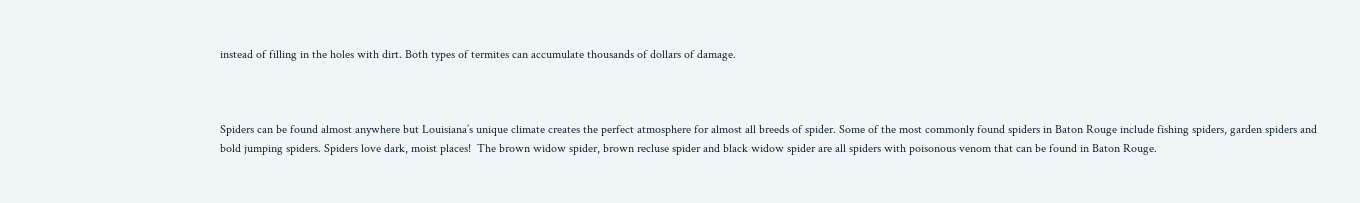instead of filling in the holes with dirt. Both types of termites can accumulate thousands of dollars of damage.



Spiders can be found almost anywhere but Louisiana’s unique climate creates the perfect atmosphere for almost all breeds of spider. Some of the most commonly found spiders in Baton Rouge include fishing spiders, garden spiders and bold jumping spiders. Spiders love dark, moist places!  The brown widow spider, brown recluse spider and black widow spider are all spiders with poisonous venom that can be found in Baton Rouge.